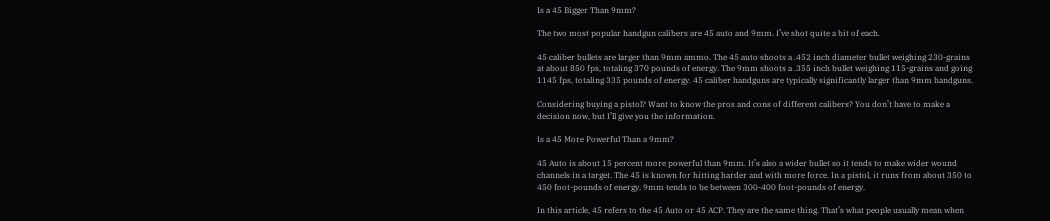Is a 45 Bigger Than 9mm?

The two most popular handgun calibers are 45 auto and 9mm. I’ve shot quite a bit of each.

45 caliber bullets are larger than 9mm ammo. The 45 auto shoots a .452 inch diameter bullet weighing 230-grains at about 850 fps, totaling 370 pounds of energy. The 9mm shoots a .355 inch bullet weighing 115-grains and going 1145 fps, totaling 335 pounds of energy. 45 caliber handguns are typically significantly larger than 9mm handguns.

Considering buying a pistol? Want to know the pros and cons of different calibers? You don’t have to make a decision now, but I’ll give you the information.

Is a 45 More Powerful Than a 9mm?

45 Auto is about 15 percent more powerful than 9mm. It’s also a wider bullet so it tends to make wider wound channels in a target. The 45 is known for hitting harder and with more force. In a pistol, it runs from about 350 to 450 foot-pounds of energy. 9mm tends to be between 300-400 foot-pounds of energy.

In this article, 45 refers to the 45 Auto or 45 ACP. They are the same thing. That’s what people usually mean when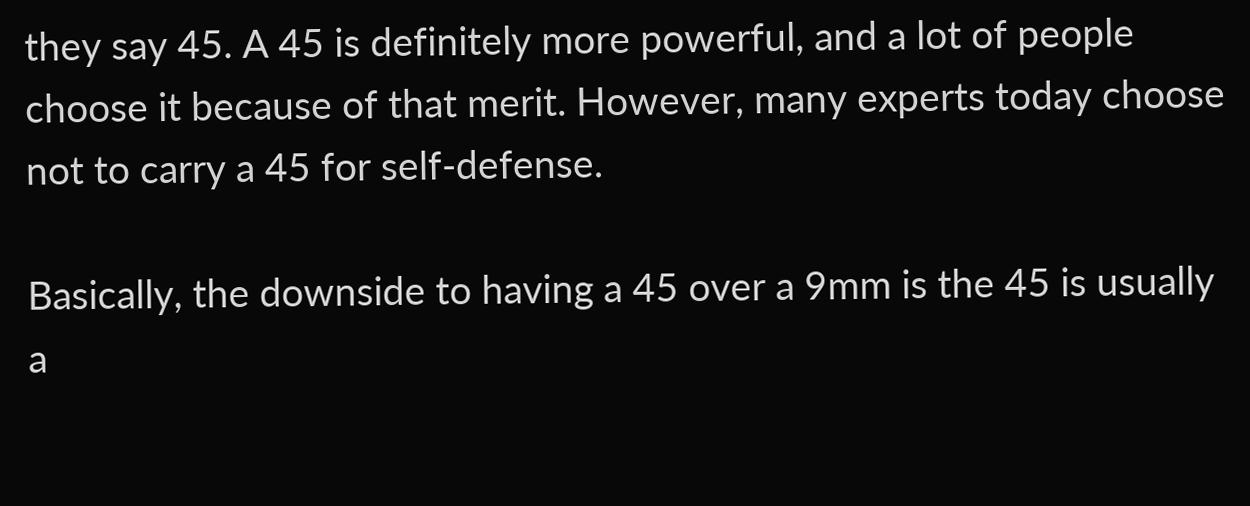they say 45. A 45 is definitely more powerful, and a lot of people choose it because of that merit. However, many experts today choose not to carry a 45 for self-defense.

Basically, the downside to having a 45 over a 9mm is the 45 is usually a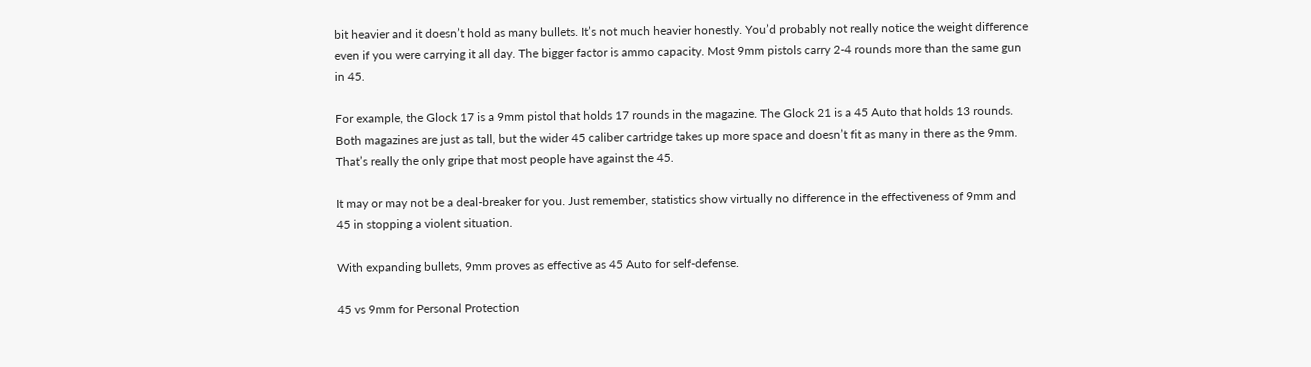bit heavier and it doesn’t hold as many bullets. It’s not much heavier honestly. You’d probably not really notice the weight difference even if you were carrying it all day. The bigger factor is ammo capacity. Most 9mm pistols carry 2-4 rounds more than the same gun in 45.

For example, the Glock 17 is a 9mm pistol that holds 17 rounds in the magazine. The Glock 21 is a 45 Auto that holds 13 rounds. Both magazines are just as tall, but the wider 45 caliber cartridge takes up more space and doesn’t fit as many in there as the 9mm. That’s really the only gripe that most people have against the 45.

It may or may not be a deal-breaker for you. Just remember, statistics show virtually no difference in the effectiveness of 9mm and 45 in stopping a violent situation.

With expanding bullets, 9mm proves as effective as 45 Auto for self-defense.

45 vs 9mm for Personal Protection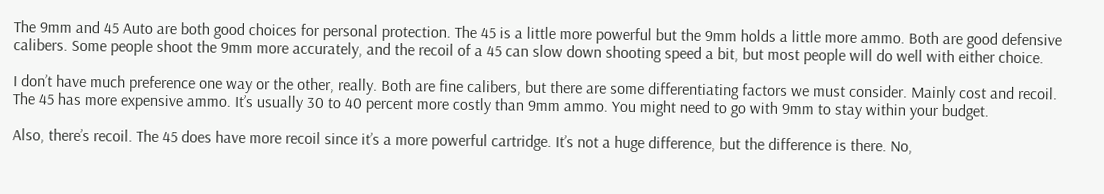The 9mm and 45 Auto are both good choices for personal protection. The 45 is a little more powerful but the 9mm holds a little more ammo. Both are good defensive calibers. Some people shoot the 9mm more accurately, and the recoil of a 45 can slow down shooting speed a bit, but most people will do well with either choice.

I don’t have much preference one way or the other, really. Both are fine calibers, but there are some differentiating factors we must consider. Mainly cost and recoil. The 45 has more expensive ammo. It’s usually 30 to 40 percent more costly than 9mm ammo. You might need to go with 9mm to stay within your budget.

Also, there’s recoil. The 45 does have more recoil since it’s a more powerful cartridge. It’s not a huge difference, but the difference is there. No,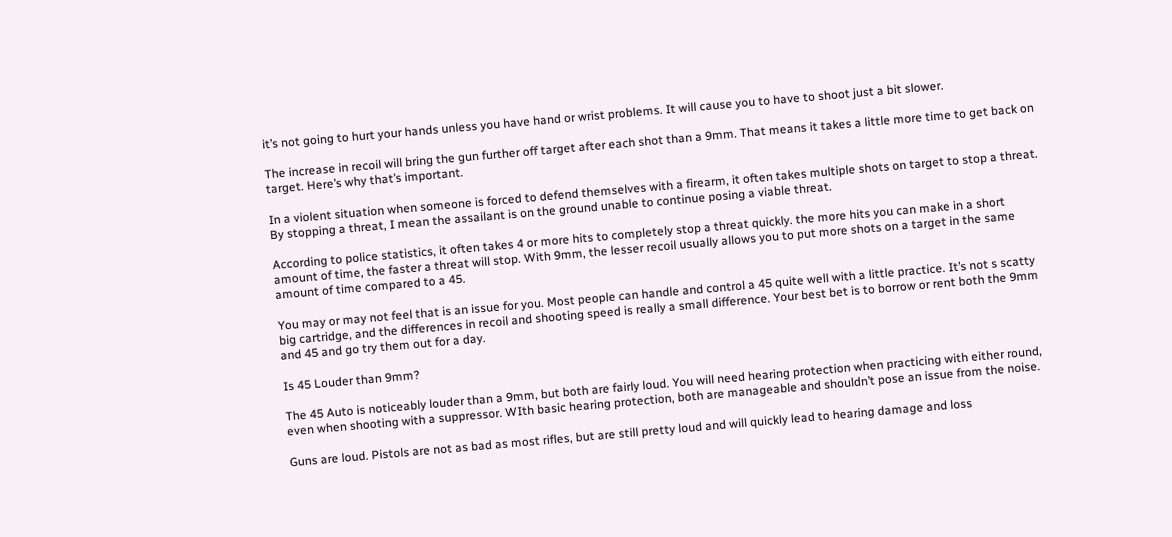it’s not going to hurt your hands unless you have hand or wrist problems. It will cause you to have to shoot just a bit slower.

The increase in recoil will bring the gun further off target after each shot than a 9mm. That means it takes a little more time to get back on target. Here’s why that’s important.

In a violent situation when someone is forced to defend themselves with a firearm, it often takes multiple shots on target to stop a threat. By stopping a threat, I mean the assailant is on the ground unable to continue posing a viable threat.

According to police statistics, it often takes 4 or more hits to completely stop a threat quickly. the more hits you can make in a short amount of time, the faster a threat will stop. With 9mm, the lesser recoil usually allows you to put more shots on a target in the same amount of time compared to a 45.

You may or may not feel that is an issue for you. Most people can handle and control a 45 quite well with a little practice. It’s not s scatty big cartridge, and the differences in recoil and shooting speed is really a small difference. Your best bet is to borrow or rent both the 9mm and 45 and go try them out for a day.

Is 45 Louder than 9mm?

The 45 Auto is noticeably louder than a 9mm, but both are fairly loud. You will need hearing protection when practicing with either round, even when shooting with a suppressor. WIth basic hearing protection, both are manageable and shouldn’t pose an issue from the noise.

Guns are loud. Pistols are not as bad as most rifles, but are still pretty loud and will quickly lead to hearing damage and loss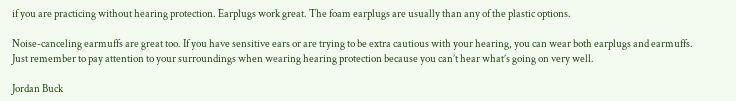if you are practicing without hearing protection. Earplugs work great. The foam earplugs are usually than any of the plastic options.

Noise-canceling earmuffs are great too. If you have sensitive ears or are trying to be extra cautious with your hearing, you can wear both earplugs and earmuffs. Just remember to pay attention to your surroundings when wearing hearing protection because you can’t hear what’s going on very well.

Jordan Buck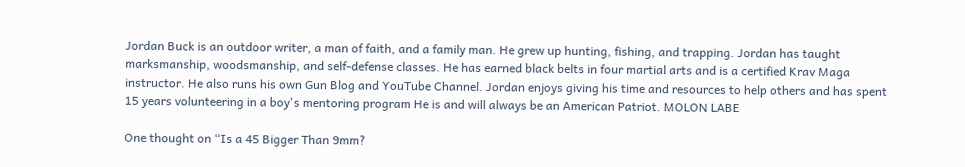Jordan Buck is an outdoor writer, a man of faith, and a family man. He grew up hunting, fishing, and trapping. Jordan has taught marksmanship, woodsmanship, and self-defense classes. He has earned black belts in four martial arts and is a certified Krav Maga instructor. He also runs his own Gun Blog and YouTube Channel. Jordan enjoys giving his time and resources to help others and has spent 15 years volunteering in a boy's mentoring program He is and will always be an American Patriot. MOLON LABE

One thought on “Is a 45 Bigger Than 9mm?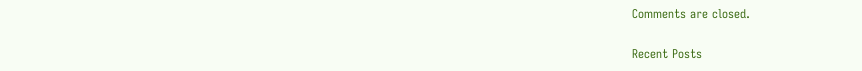Comments are closed.

Recent Posts